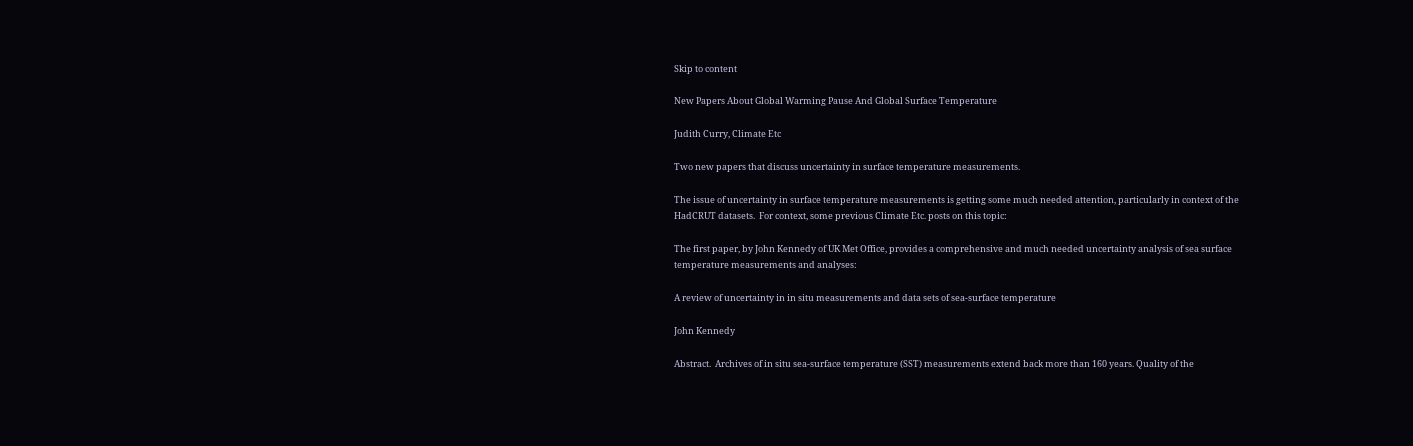Skip to content

New Papers About Global Warming Pause And Global Surface Temperature

Judith Curry, Climate Etc

Two new papers that discuss uncertainty in surface temperature measurements.

The issue of uncertainty in surface temperature measurements is getting some much needed attention, particularly in context of the HadCRUT datasets.  For context, some previous Climate Etc. posts on this topic:

The first paper, by John Kennedy of UK Met Office, provides a comprehensive and much needed uncertainty analysis of sea surface temperature measurements and analyses:

A review of uncertainty in in situ measurements and data sets of sea-surface temperature

John Kennedy

Abstract.  Archives of in situ sea-surface temperature (SST) measurements extend back more than 160 years. Quality of the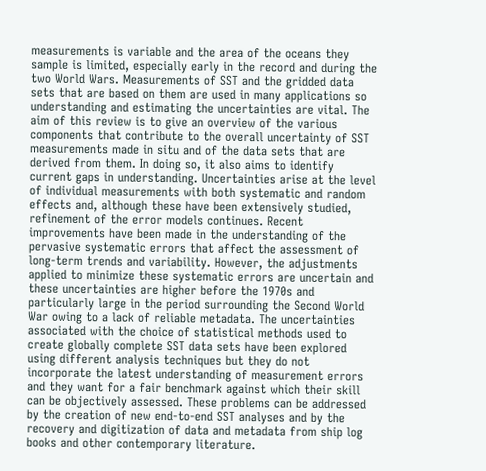measurements is variable and the area of the oceans they sample is limited, especially early in the record and during the two World Wars. Measurements of SST and the gridded data sets that are based on them are used in many applications so understanding and estimating the uncertainties are vital. The aim of this review is to give an overview of the various components that contribute to the overall uncertainty of SST measurements made in situ and of the data sets that are derived from them. In doing so, it also aims to identify current gaps in understanding. Uncertainties arise at the level of individual measurements with both systematic and random effects and, although these have been extensively studied, refinement of the error models continues. Recent improvements have been made in the understanding of the pervasive systematic errors that affect the assessment of long-term trends and variability. However, the adjustments applied to minimize these systematic errors are uncertain and these uncertainties are higher before the 1970s and particularly large in the period surrounding the Second World War owing to a lack of reliable metadata. The uncertainties associated with the choice of statistical methods used to create globally complete SST data sets have been explored using different analysis techniques but they do not incorporate the latest understanding of measurement errors and they want for a fair benchmark against which their skill can be objectively assessed. These problems can be addressed by the creation of new end-to-end SST analyses and by the recovery and digitization of data and metadata from ship log books and other contemporary literature.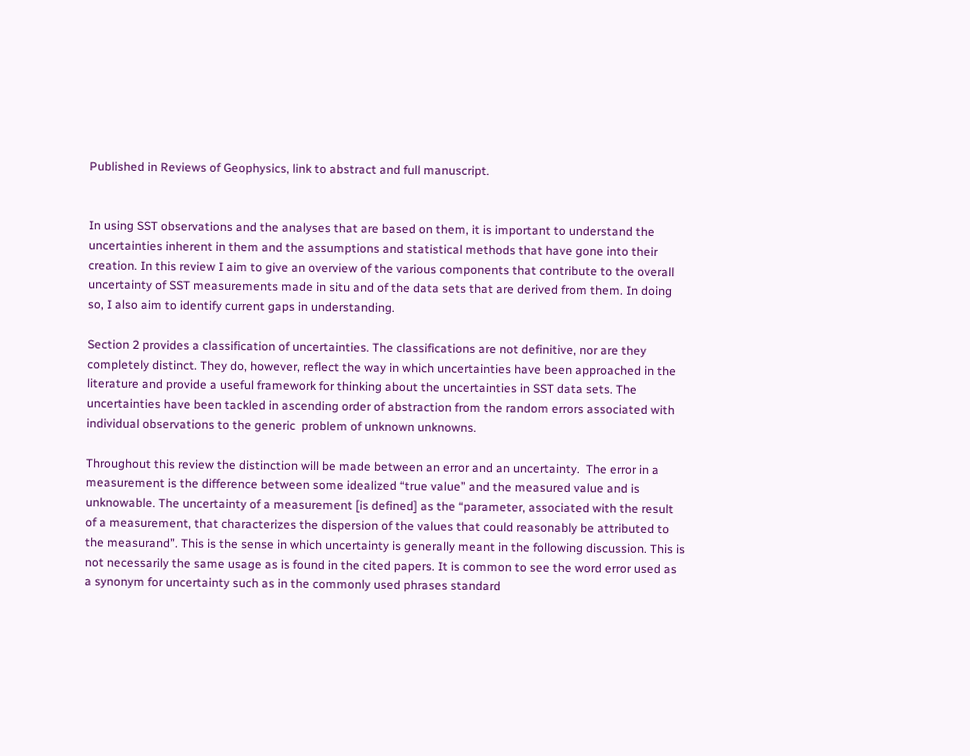Published in Reviews of Geophysics, link to abstract and full manuscript.


In using SST observations and the analyses that are based on them, it is important to understand the uncertainties inherent in them and the assumptions and statistical methods that have gone into their creation. In this review I aim to give an overview of the various components that contribute to the overall uncertainty of SST measurements made in situ and of the data sets that are derived from them. In doing so, I also aim to identify current gaps in understanding.

Section 2 provides a classification of uncertainties. The classifications are not definitive, nor are they completely distinct. They do, however, reflect the way in which uncertainties have been approached in the literature and provide a useful framework for thinking about the uncertainties in SST data sets. The uncertainties have been tackled in ascending order of abstraction from the random errors associated with individual observations to the generic  problem of unknown unknowns.

Throughout this review the distinction will be made between an error and an uncertainty.  The error in a measurement is the difference between some idealized “true value” and the measured value and is unknowable. The uncertainty of a measurement [is defined] as the “parameter, associated with the result of a measurement, that characterizes the dispersion of the values that could reasonably be attributed to the measurand”. This is the sense in which uncertainty is generally meant in the following discussion. This is not necessarily the same usage as is found in the cited papers. It is common to see the word error used as a synonym for uncertainty such as in the commonly used phrases standard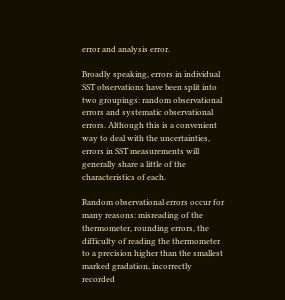error and analysis error.

Broadly speaking, errors in individual SST observations have been split into two groupings: random observational errors and systematic observational errors. Although this is a convenient way to deal with the uncertainties, errors in SST measurements will generally share a little of the characteristics of each.

Random observational errors occur for many reasons: misreading of the thermometer, rounding errors, the difficulty of reading the thermometer to a precision higher than the smallest marked gradation, incorrectly recorded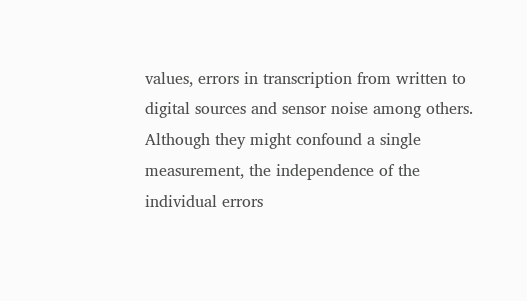values, errors in transcription from written to digital sources and sensor noise among others. Although they might confound a single measurement, the independence of the individual errors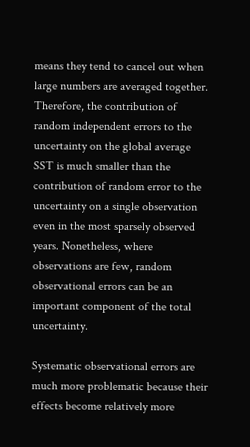means they tend to cancel out when large numbers are averaged together. Therefore, the contribution of random independent errors to the uncertainty on the global average SST is much smaller than the contribution of random error to the uncertainty on a single observation even in the most sparsely observed years. Nonetheless, where observations are few, random observational errors can be an important component of the total uncertainty.

Systematic observational errors are much more problematic because their effects become relatively more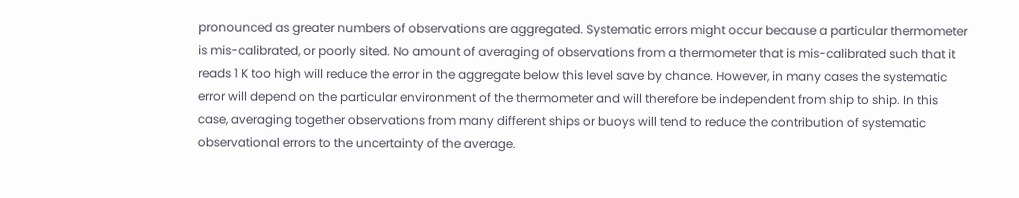pronounced as greater numbers of observations are aggregated. Systematic errors might occur because a particular thermometer is mis-calibrated, or poorly sited. No amount of averaging of observations from a thermometer that is mis-calibrated such that it reads 1 K too high will reduce the error in the aggregate below this level save by chance. However, in many cases the systematic error will depend on the particular environment of the thermometer and will therefore be independent from ship to ship. In this case, averaging together observations from many different ships or buoys will tend to reduce the contribution of systematic observational errors to the uncertainty of the average.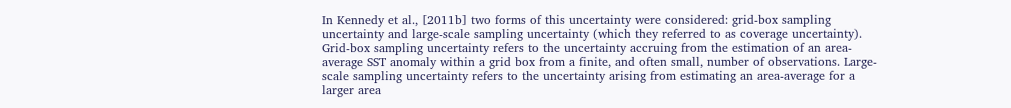In Kennedy et al., [2011b] two forms of this uncertainty were considered: grid-box sampling uncertainty and large-scale sampling uncertainty (which they referred to as coverage uncertainty). Grid-box sampling uncertainty refers to the uncertainty accruing from the estimation of an area-average SST anomaly within a grid box from a finite, and often small, number of observations. Large-scale sampling uncertainty refers to the uncertainty arising from estimating an area-average for a larger area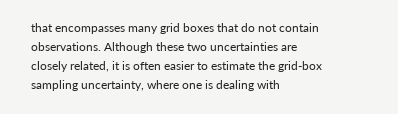that encompasses many grid boxes that do not contain observations. Although these two uncertainties are closely related, it is often easier to estimate the grid-box sampling uncertainty, where one is dealing with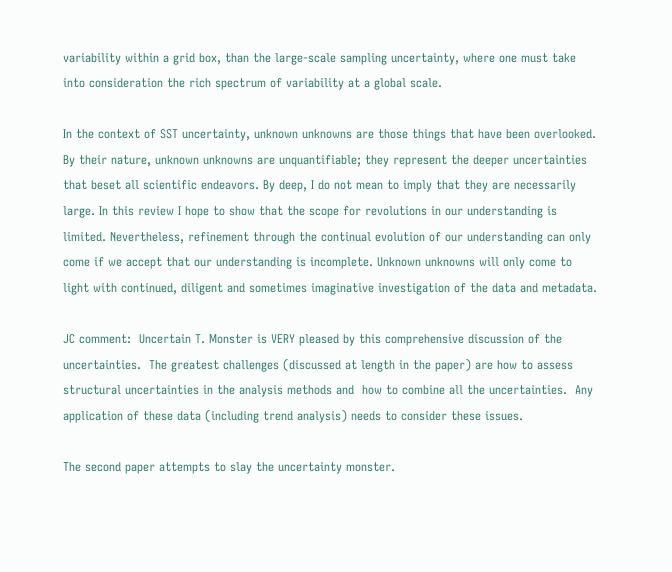variability within a grid box, than the large-scale sampling uncertainty, where one must take into consideration the rich spectrum of variability at a global scale.

In the context of SST uncertainty, unknown unknowns are those things that have been overlooked. By their nature, unknown unknowns are unquantifiable; they represent the deeper uncertainties that beset all scientific endeavors. By deep, I do not mean to imply that they are necessarily large. In this review I hope to show that the scope for revolutions in our understanding is limited. Nevertheless, refinement through the continual evolution of our understanding can only come if we accept that our understanding is incomplete. Unknown unknowns will only come to light with continued, diligent and sometimes imaginative investigation of the data and metadata.

JC comment:  Uncertain T. Monster is VERY pleased by this comprehensive discussion of the uncertainties.  The greatest challenges (discussed at length in the paper) are how to assess structural uncertainties in the analysis methods and  how to combine all the uncertainties.  Any application of these data (including trend analysis) needs to consider these issues.

The second paper attempts to slay the uncertainty monster.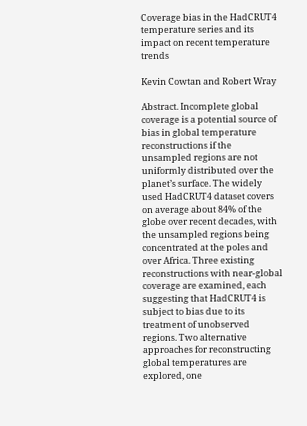Coverage bias in the HadCRUT4 temperature series and its impact on recent temperature trends

Kevin Cowtan and Robert Wray

Abstract. Incomplete global coverage is a potential source of bias in global temperature reconstructions if the unsampled regions are not uniformly distributed over the planet’s surface. The widely used HadCRUT4 dataset covers on average about 84% of the globe over recent decades, with the unsampled regions being concentrated at the poles and over Africa. Three existing reconstructions with near-global coverage are examined, each suggesting that HadCRUT4 is subject to bias due to its treatment of unobserved regions. Two alternative approaches for reconstructing global temperatures are explored, one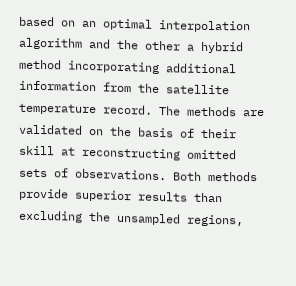based on an optimal interpolation algorithm and the other a hybrid method incorporating additional information from the satellite temperature record. The methods are validated on the basis of their skill at reconstructing omitted sets of observations. Both methods provide superior results than excluding the unsampled regions,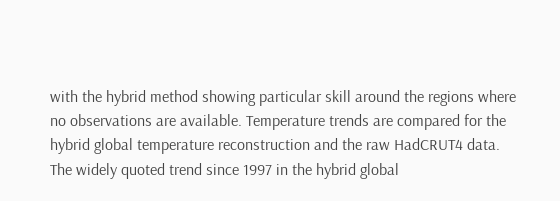with the hybrid method showing particular skill around the regions where no observations are available. Temperature trends are compared for the hybrid global temperature reconstruction and the raw HadCRUT4 data. The widely quoted trend since 1997 in the hybrid global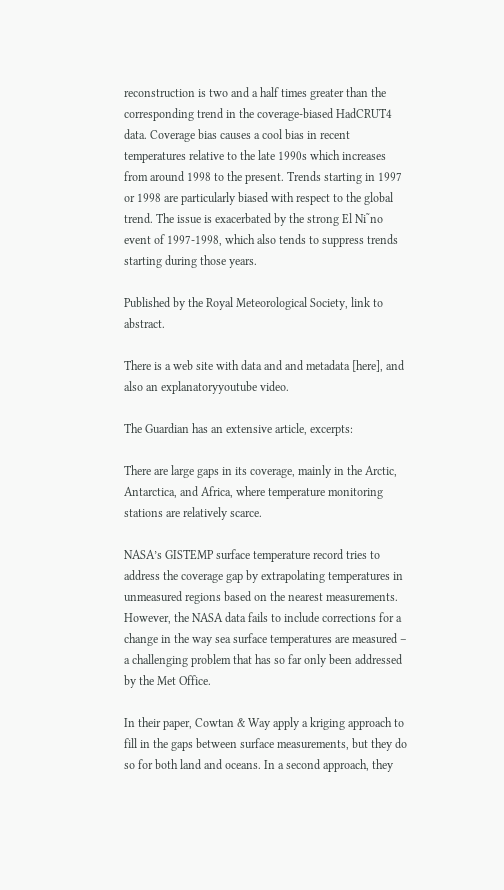reconstruction is two and a half times greater than the corresponding trend in the coverage-biased HadCRUT4 data. Coverage bias causes a cool bias in recent temperatures relative to the late 1990s which increases from around 1998 to the present. Trends starting in 1997 or 1998 are particularly biased with respect to the global trend. The issue is exacerbated by the strong El Ni˜no event of 1997-1998, which also tends to suppress trends starting during those years.

Published by the Royal Meteorological Society, link to abstract.

There is a web site with data and and metadata [here], and also an explanatoryyoutube video.

The Guardian has an extensive article, excerpts:

There are large gaps in its coverage, mainly in the Arctic, Antarctica, and Africa, where temperature monitoring stations are relatively scarce.

NASA’s GISTEMP surface temperature record tries to address the coverage gap by extrapolating temperatures in unmeasured regions based on the nearest measurements. However, the NASA data fails to include corrections for a change in the way sea surface temperatures are measured – a challenging problem that has so far only been addressed by the Met Office.

In their paper, Cowtan & Way apply a kriging approach to fill in the gaps between surface measurements, but they do so for both land and oceans. In a second approach, they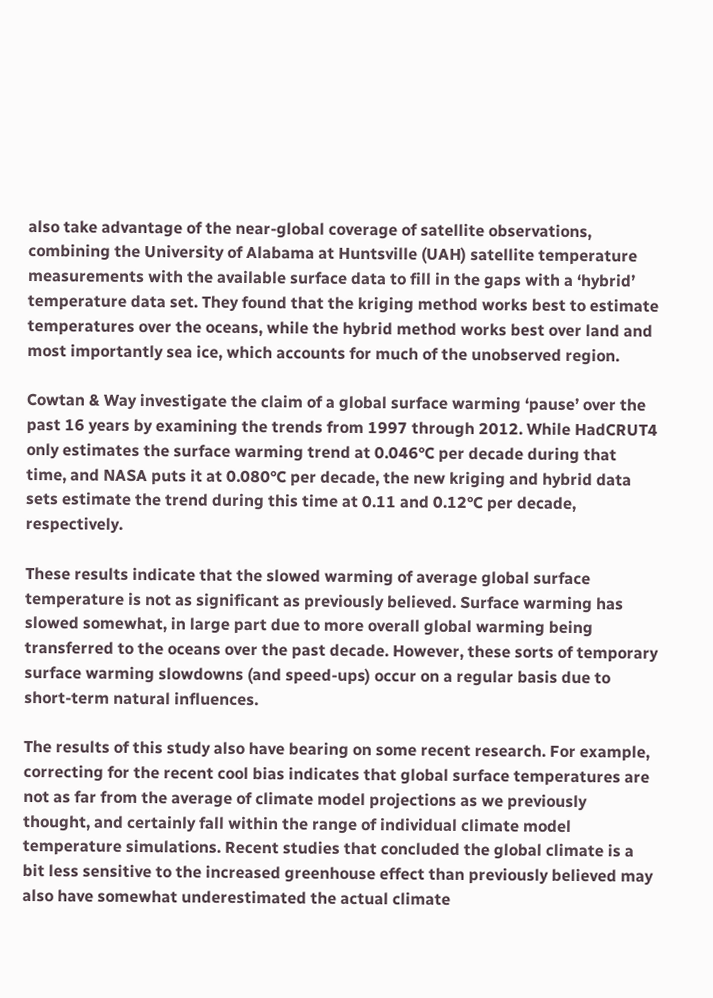also take advantage of the near-global coverage of satellite observations, combining the University of Alabama at Huntsville (UAH) satellite temperature measurements with the available surface data to fill in the gaps with a ‘hybrid’ temperature data set. They found that the kriging method works best to estimate temperatures over the oceans, while the hybrid method works best over land and most importantly sea ice, which accounts for much of the unobserved region.

Cowtan & Way investigate the claim of a global surface warming ‘pause’ over the past 16 years by examining the trends from 1997 through 2012. While HadCRUT4 only estimates the surface warming trend at 0.046°C per decade during that time, and NASA puts it at 0.080°C per decade, the new kriging and hybrid data sets estimate the trend during this time at 0.11 and 0.12°C per decade, respectively.

These results indicate that the slowed warming of average global surface temperature is not as significant as previously believed. Surface warming has slowed somewhat, in large part due to more overall global warming being transferred to the oceans over the past decade. However, these sorts of temporary surface warming slowdowns (and speed-ups) occur on a regular basis due to short-term natural influences.

The results of this study also have bearing on some recent research. For example, correcting for the recent cool bias indicates that global surface temperatures are not as far from the average of climate model projections as we previously thought, and certainly fall within the range of individual climate model temperature simulations. Recent studies that concluded the global climate is a bit less sensitive to the increased greenhouse effect than previously believed may also have somewhat underestimated the actual climate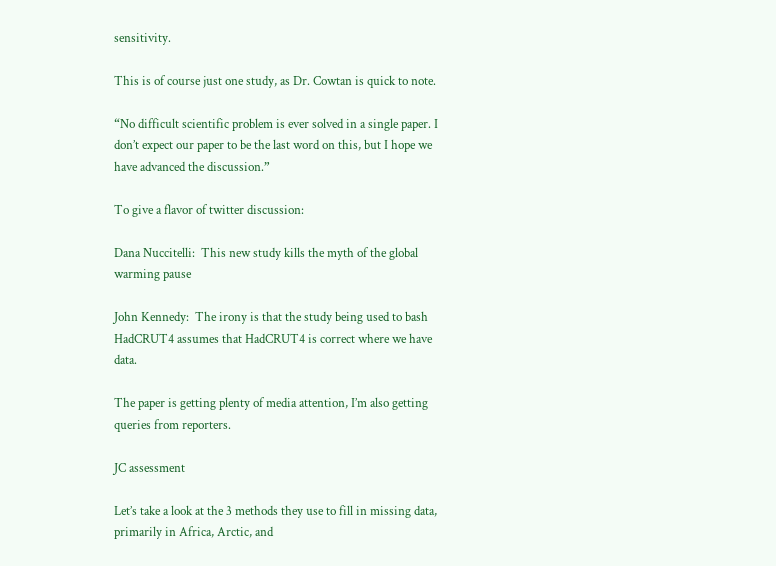sensitivity.

This is of course just one study, as Dr. Cowtan is quick to note.

“No difficult scientific problem is ever solved in a single paper. I don’t expect our paper to be the last word on this, but I hope we have advanced the discussion.”

To give a flavor of twitter discussion:

Dana Nuccitelli:  This new study kills the myth of the global warming pause

John Kennedy:  The irony is that the study being used to bash HadCRUT4 assumes that HadCRUT4 is correct where we have data.

The paper is getting plenty of media attention, I’m also getting queries from reporters.

JC assessment

Let’s take a look at the 3 methods they use to fill in missing data, primarily in Africa, Arctic, and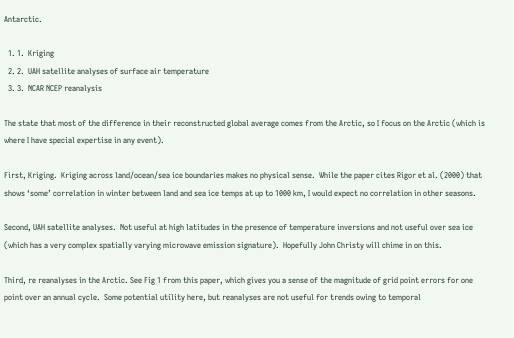Antarctic.

  1. 1.  Kriging
  2. 2.  UAH satellite analyses of surface air temperature
  3. 3.  NCAR NCEP reanalysis

The state that most of the difference in their reconstructed global average comes from the Arctic, so I focus on the Arctic (which is where I have special expertise in any event).

First, Kriging.  Kriging across land/ocean/sea ice boundaries makes no physical sense.  While the paper cites Rigor et al. (2000) that shows ‘some’ correlation in winter between land and sea ice temps at up to 1000 km, I would expect no correlation in other seasons.

Second, UAH satellite analyses.  Not useful at high latitudes in the presence of temperature inversions and not useful over sea ice (which has a very complex spatially varying microwave emission signature).  Hopefully John Christy will chime in on this.

Third, re reanalyses in the Arctic. See Fig 1 from this paper, which gives you a sense of the magnitude of grid point errors for one point over an annual cycle.  Some potential utility here, but reanalyses are not useful for trends owing to temporal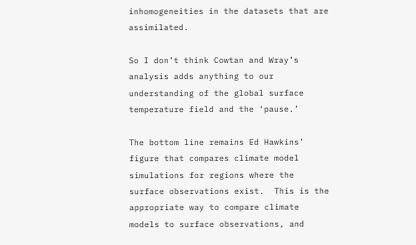inhomogeneities in the datasets that are assimilated.

So I don’t think Cowtan and Wray’s analysis adds anything to our understanding of the global surface temperature field and the ‘pause.’

The bottom line remains Ed Hawkins’ figure that compares climate model simulations for regions where the surface observations exist.  This is the appropriate way to compare climate models to surface observations, and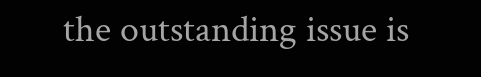the outstanding issue is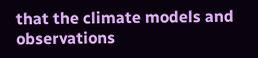that the climate models and observations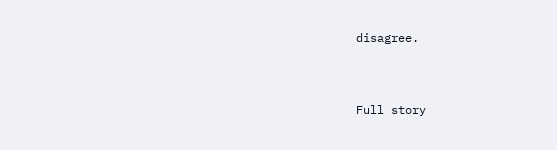disagree.


Full story